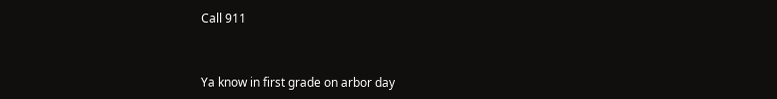Call 911



Ya know in first grade on arbor day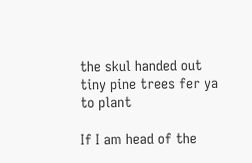the skul handed out tiny pine trees fer ya to plant

If I am head of the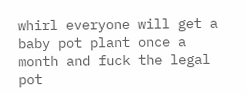whirl everyone will get a baby pot plant once a month and fuck the legal pot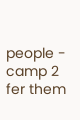people - camp 2 fer them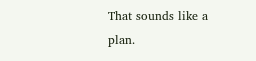That sounds like a plan.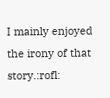I mainly enjoyed the irony of that story.:rofl: